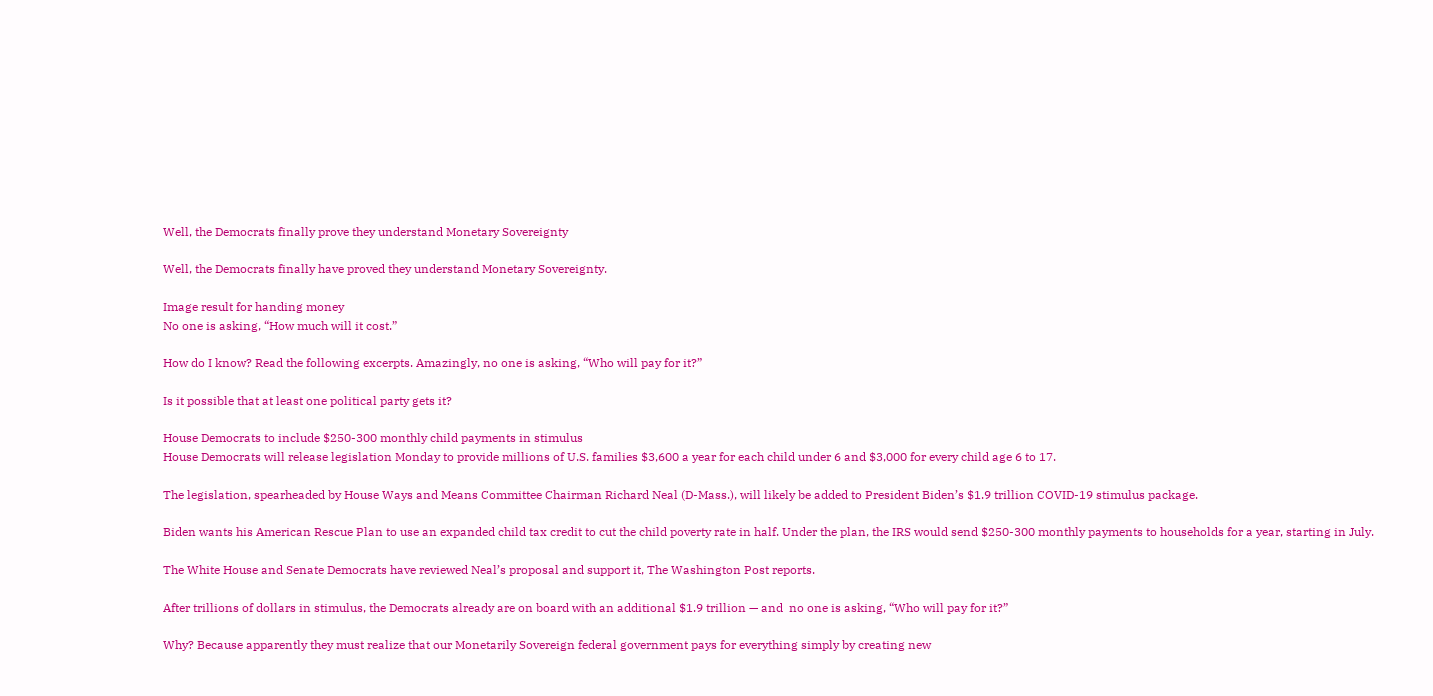Well, the Democrats finally prove they understand Monetary Sovereignty

Well, the Democrats finally have proved they understand Monetary Sovereignty.

Image result for handing money
No one is asking, “How much will it cost.”

How do I know? Read the following excerpts. Amazingly, no one is asking, “Who will pay for it?”

Is it possible that at least one political party gets it?

House Democrats to include $250-300 monthly child payments in stimulus
House Democrats will release legislation Monday to provide millions of U.S. families $3,600 a year for each child under 6 and $3,000 for every child age 6 to 17.

The legislation, spearheaded by House Ways and Means Committee Chairman Richard Neal (D-Mass.), will likely be added to President Biden’s $1.9 trillion COVID-19 stimulus package.

Biden wants his American Rescue Plan to use an expanded child tax credit to cut the child poverty rate in half. Under the plan, the IRS would send $250-300 monthly payments to households for a year, starting in July.

The White House and Senate Democrats have reviewed Neal’s proposal and support it, The Washington Post reports.

After trillions of dollars in stimulus, the Democrats already are on board with an additional $1.9 trillion — and  no one is asking, “Who will pay for it?”

Why? Because apparently they must realize that our Monetarily Sovereign federal government pays for everything simply by creating new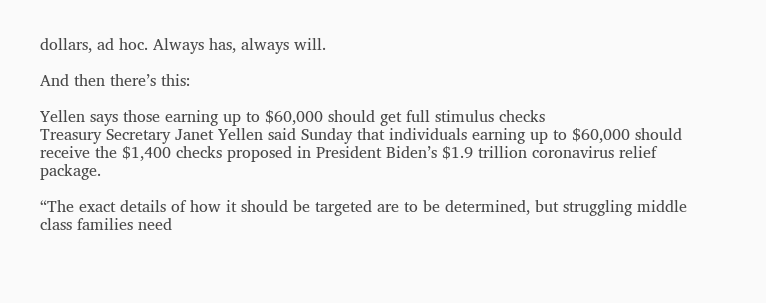dollars, ad hoc. Always has, always will.

And then there’s this:

Yellen says those earning up to $60,000 should get full stimulus checks
Treasury Secretary Janet Yellen said Sunday that individuals earning up to $60,000 should receive the $1,400 checks proposed in President Biden’s $1.9 trillion coronavirus relief package.

“The exact details of how it should be targeted are to be determined, but struggling middle class families need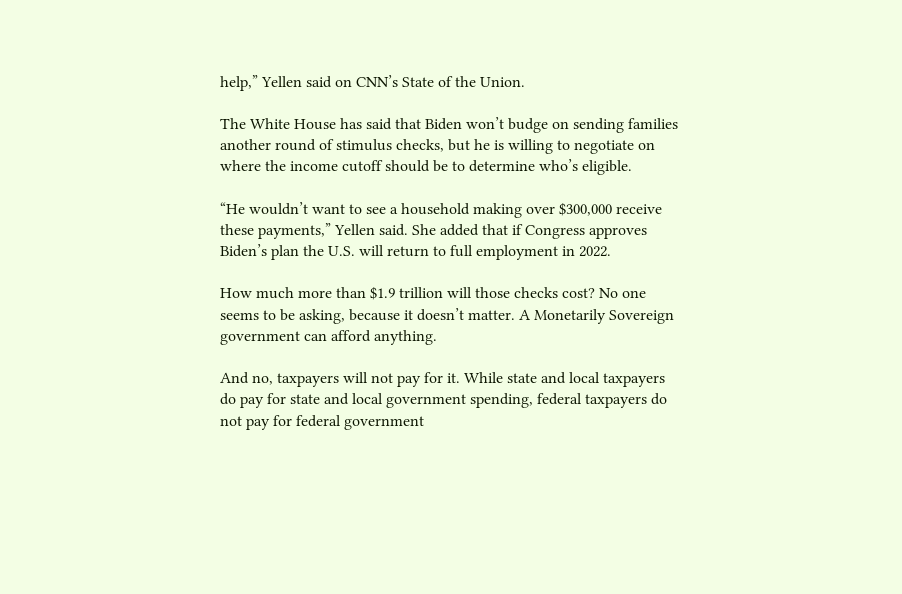help,” Yellen said on CNN’s State of the Union.

The White House has said that Biden won’t budge on sending families another round of stimulus checks, but he is willing to negotiate on where the income cutoff should be to determine who’s eligible.

“He wouldn’t want to see a household making over $300,000 receive these payments,” Yellen said. She added that if Congress approves Biden’s plan the U.S. will return to full employment in 2022.

How much more than $1.9 trillion will those checks cost? No one seems to be asking, because it doesn’t matter. A Monetarily Sovereign government can afford anything.

And no, taxpayers will not pay for it. While state and local taxpayers do pay for state and local government spending, federal taxpayers do not pay for federal government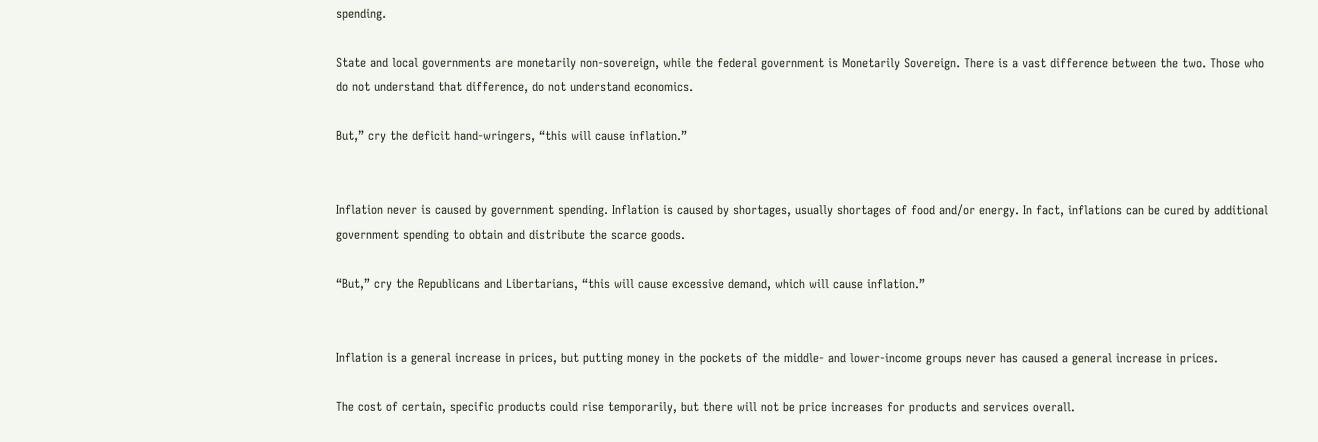spending.

State and local governments are monetarily non-sovereign, while the federal government is Monetarily Sovereign. There is a vast difference between the two. Those who do not understand that difference, do not understand economics.

But,” cry the deficit hand-wringers, “this will cause inflation.”


Inflation never is caused by government spending. Inflation is caused by shortages, usually shortages of food and/or energy. In fact, inflations can be cured by additional government spending to obtain and distribute the scarce goods.

“But,” cry the Republicans and Libertarians, “this will cause excessive demand, which will cause inflation.”


Inflation is a general increase in prices, but putting money in the pockets of the middle- and lower-income groups never has caused a general increase in prices.

The cost of certain, specific products could rise temporarily, but there will not be price increases for products and services overall.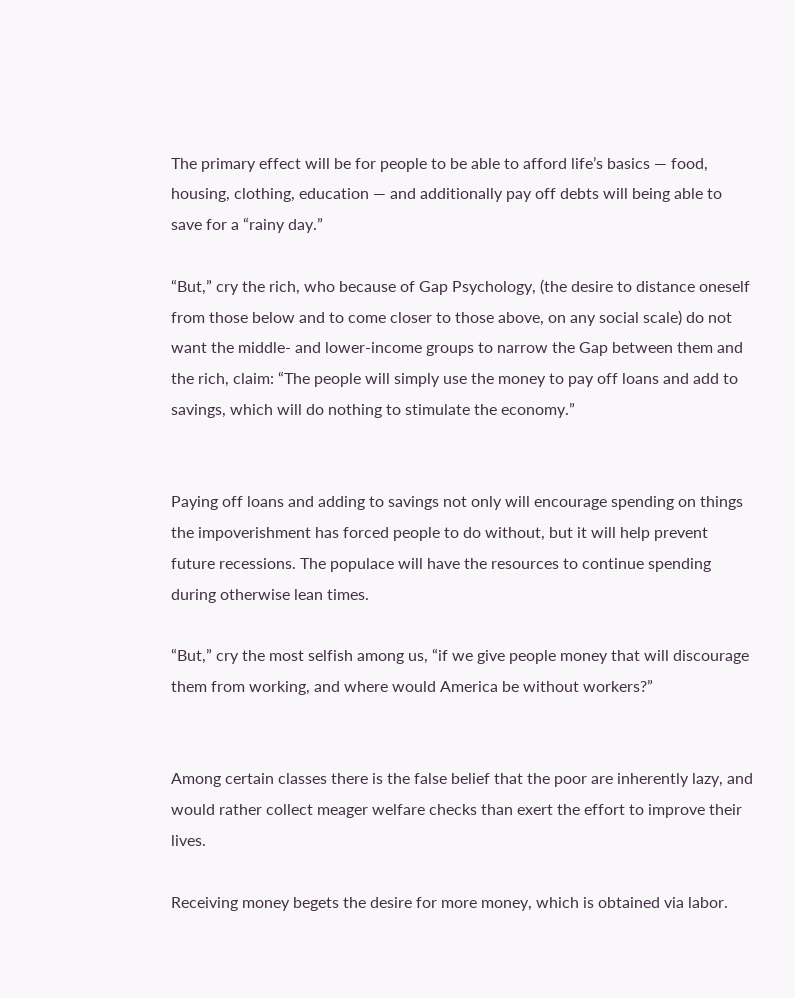The primary effect will be for people to be able to afford life’s basics — food, housing, clothing, education — and additionally pay off debts will being able to save for a “rainy day.”

“But,” cry the rich, who because of Gap Psychology, (the desire to distance oneself from those below and to come closer to those above, on any social scale) do not want the middle- and lower-income groups to narrow the Gap between them and the rich, claim: “The people will simply use the money to pay off loans and add to savings, which will do nothing to stimulate the economy.”


Paying off loans and adding to savings not only will encourage spending on things the impoverishment has forced people to do without, but it will help prevent future recessions. The populace will have the resources to continue spending during otherwise lean times.

“But,” cry the most selfish among us, “if we give people money that will discourage them from working, and where would America be without workers?”


Among certain classes there is the false belief that the poor are inherently lazy, and would rather collect meager welfare checks than exert the effort to improve their lives.

Receiving money begets the desire for more money, which is obtained via labor.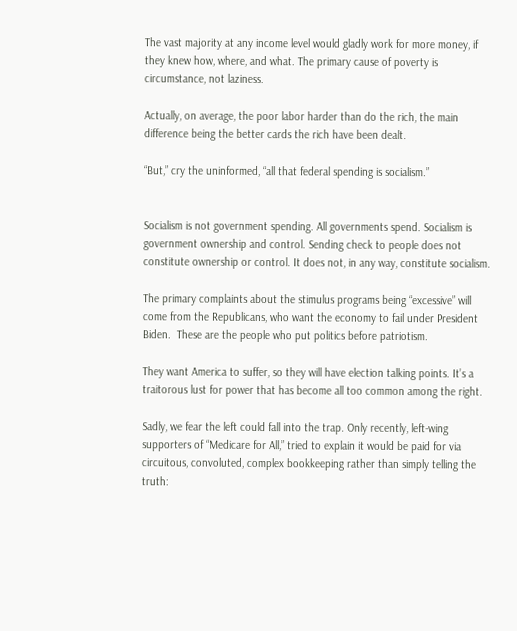The vast majority at any income level would gladly work for more money, if they knew how, where, and what. The primary cause of poverty is circumstance, not laziness.

Actually, on average, the poor labor harder than do the rich, the main difference being the better cards the rich have been dealt.

“But,” cry the uninformed, “all that federal spending is socialism.”


Socialism is not government spending. All governments spend. Socialism is government ownership and control. Sending check to people does not constitute ownership or control. It does not, in any way, constitute socialism.

The primary complaints about the stimulus programs being “excessive” will come from the Republicans, who want the economy to fail under President Biden.  These are the people who put politics before patriotism.

They want America to suffer, so they will have election talking points. It’s a traitorous lust for power that has become all too common among the right.

Sadly, we fear the left could fall into the trap. Only recently, left-wing supporters of “Medicare for All,” tried to explain it would be paid for via circuitous, convoluted, complex bookkeeping rather than simply telling the truth: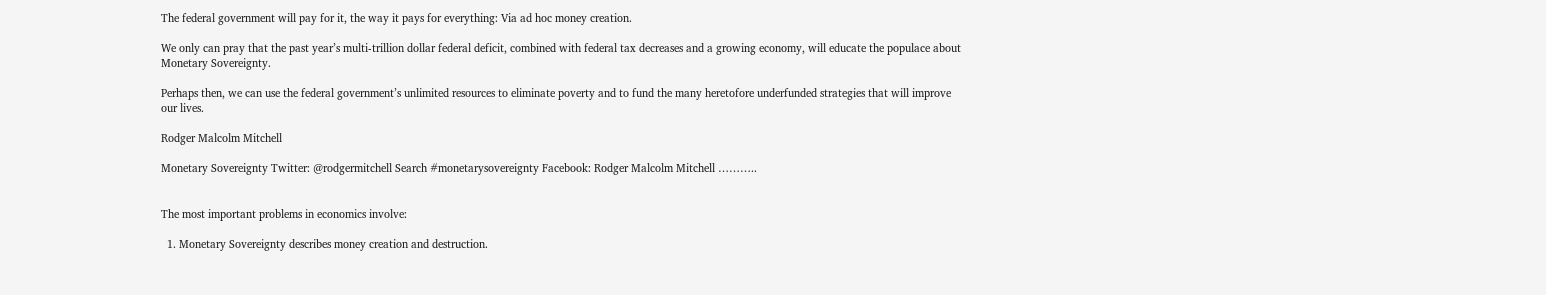The federal government will pay for it, the way it pays for everything: Via ad hoc money creation.

We only can pray that the past year’s multi-trillion dollar federal deficit, combined with federal tax decreases and a growing economy, will educate the populace about Monetary Sovereignty.

Perhaps then, we can use the federal government’s unlimited resources to eliminate poverty and to fund the many heretofore underfunded strategies that will improve our lives.

Rodger Malcolm Mitchell

Monetary Sovereignty Twitter: @rodgermitchell Search #monetarysovereignty Facebook: Rodger Malcolm Mitchell ………..


The most important problems in economics involve:

  1. Monetary Sovereignty describes money creation and destruction.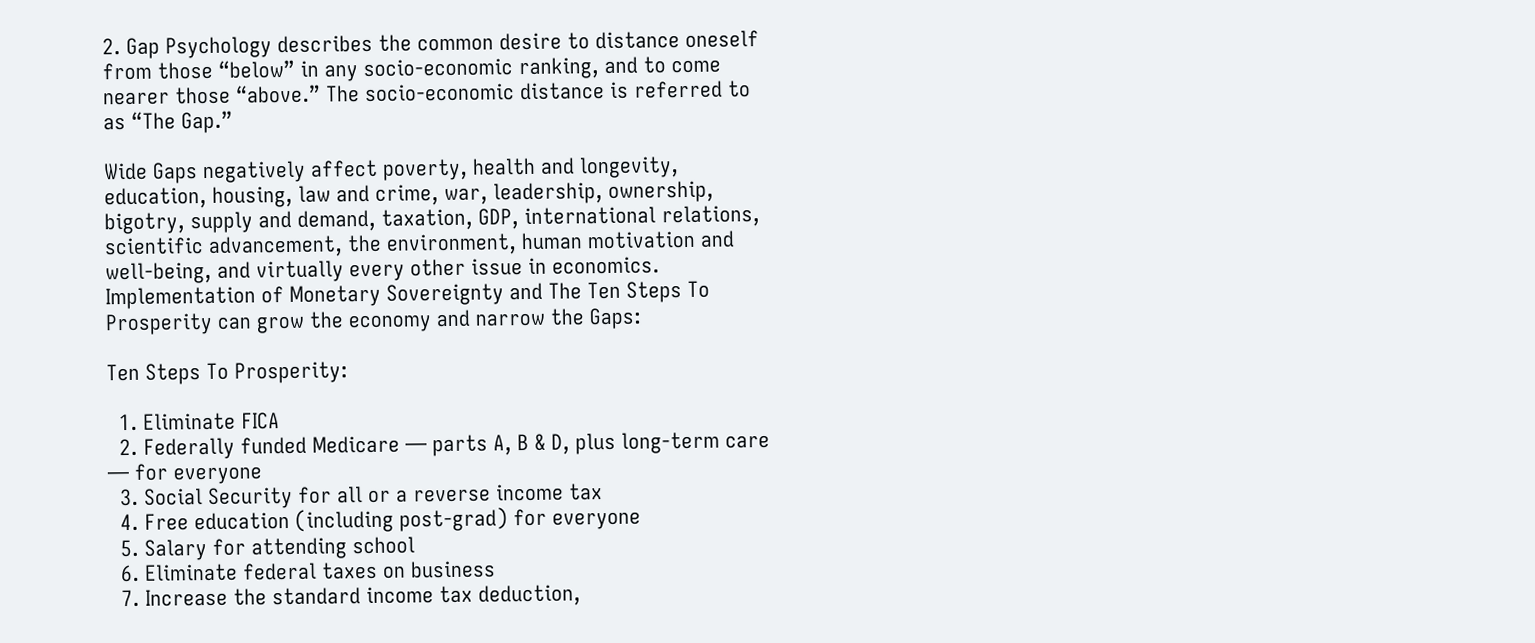2. Gap Psychology describes the common desire to distance oneself from those “below” in any socio-economic ranking, and to come nearer those “above.” The socio-economic distance is referred to as “The Gap.”

Wide Gaps negatively affect poverty, health and longevity, education, housing, law and crime, war, leadership, ownership, bigotry, supply and demand, taxation, GDP, international relations, scientific advancement, the environment, human motivation and well-being, and virtually every other issue in economics. Implementation of Monetary Sovereignty and The Ten Steps To Prosperity can grow the economy and narrow the Gaps:

Ten Steps To Prosperity:

  1. Eliminate FICA
  2. Federally funded Medicare — parts A, B & D, plus long-term care — for everyone
  3. Social Security for all or a reverse income tax
  4. Free education (including post-grad) for everyone
  5. Salary for attending school
  6. Eliminate federal taxes on business
  7. Increase the standard income tax deduction,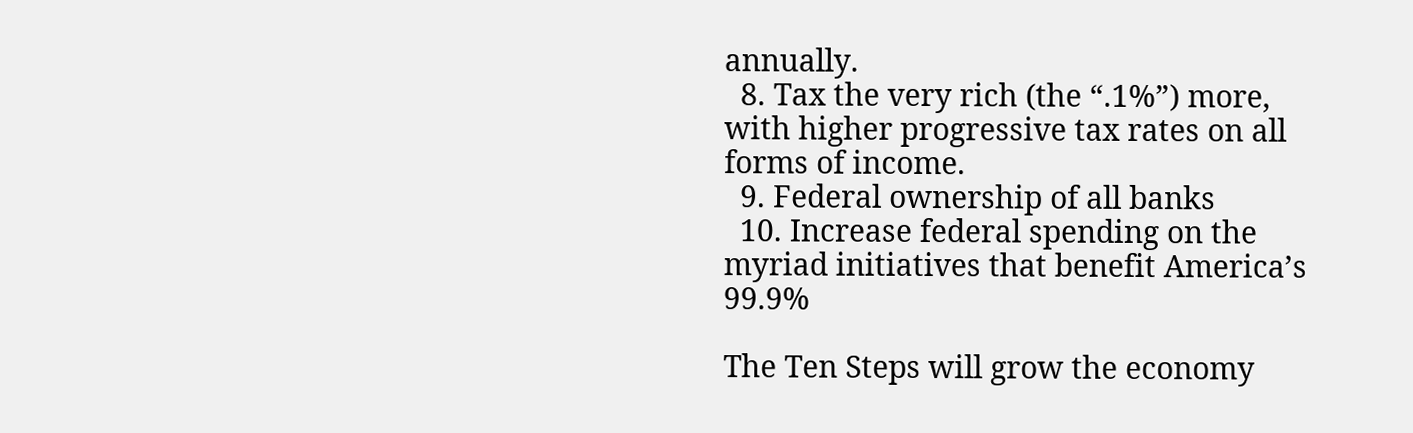annually.
  8. Tax the very rich (the “.1%”) more, with higher progressive tax rates on all forms of income.
  9. Federal ownership of all banks
  10. Increase federal spending on the myriad initiatives that benefit America’s 99.9%

The Ten Steps will grow the economy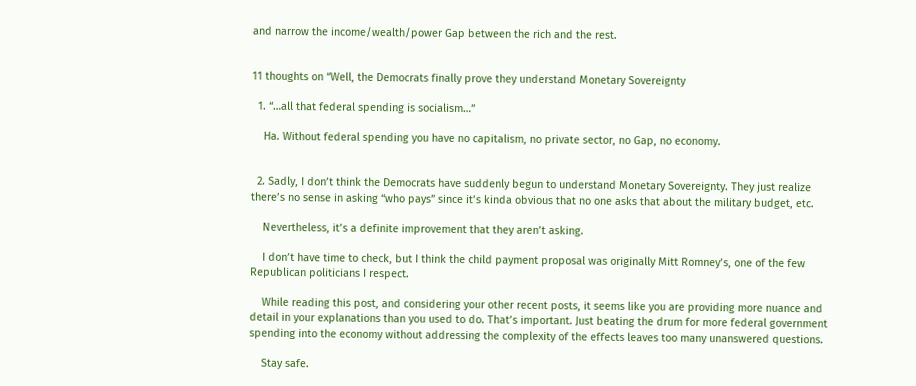and narrow the income/wealth/power Gap between the rich and the rest.


11 thoughts on “Well, the Democrats finally prove they understand Monetary Sovereignty

  1. “…all that federal spending is socialism…”

    Ha. Without federal spending you have no capitalism, no private sector, no Gap, no economy.


  2. Sadly, I don’t think the Democrats have suddenly begun to understand Monetary Sovereignty. They just realize there’s no sense in asking “who pays” since it’s kinda obvious that no one asks that about the military budget, etc.

    Nevertheless, it’s a definite improvement that they aren’t asking.

    I don’t have time to check, but I think the child payment proposal was originally Mitt Romney’s, one of the few Republican politicians I respect.

    While reading this post, and considering your other recent posts, it seems like you are providing more nuance and detail in your explanations than you used to do. That’s important. Just beating the drum for more federal government spending into the economy without addressing the complexity of the effects leaves too many unanswered questions.

    Stay safe.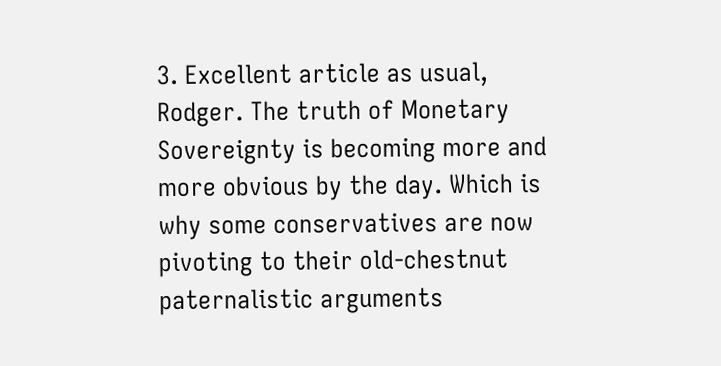3. Excellent article as usual, Rodger. The truth of Monetary Sovereignty is becoming more and more obvious by the day. Which is why some conservatives are now pivoting to their old-chestnut paternalistic arguments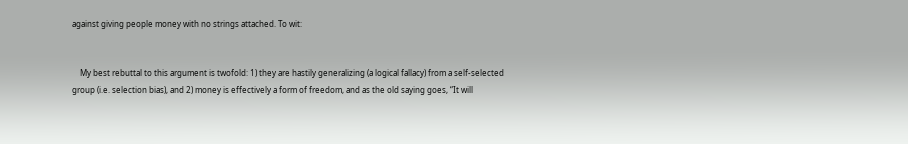against giving people money with no strings attached. To wit:


    My best rebuttal to this argument is twofold: 1) they are hastily generalizing (a logical fallacy) from a self-selected group (i.e. selection bias), and 2) money is effectively a form of freedom, and as the old saying goes, “It will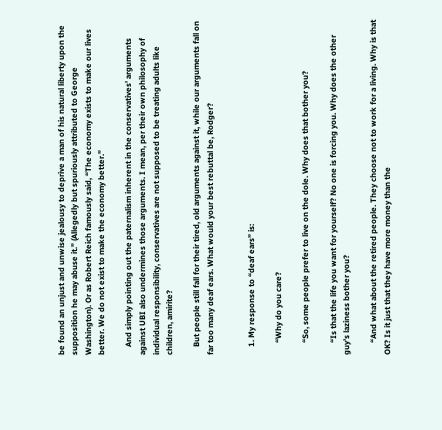be found an unjust and unwise jealousy to deprive a man of his natural liberty upon the supposition he may abuse it.” (Allegedly but spuriously attributed to George Washington). Or as Robert Reich famously said, “The economy exists to make our lives better. We do not exist to make the economy better.”

    And simply pointing out the paternalism inherent in the conservatives’ arguments against UBI also undermines those arguments. I mean, per their own philosophy of individual responsibility, conservatives are not supposed to be treating adults like children, amirite?

    But people still fall for their tired, old arguments against it, while our arguments fall on far too many deaf ears. What would your best rebuttal be, Rodger?


    1. My response to “deaf ears” is:

      “Why do you care?

      “So, some people prefer to live on the dole. Why does that bother you?

      “Is that the life you want for yourself? No one is forcing you. Why does the other guy’s laziness bother you?

      “And what about the retired people. They choose not to work for a living. Why is that OK? Is it just that they have more money than the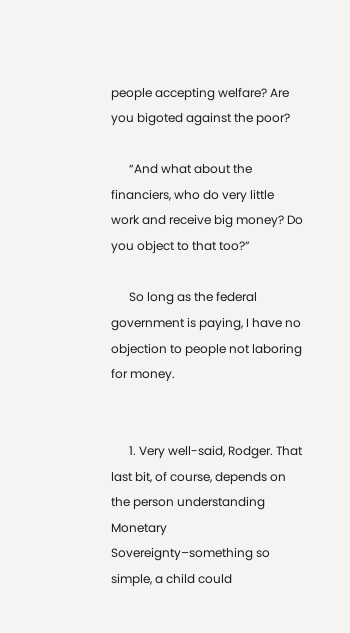people accepting welfare? Are you bigoted against the poor?

      “And what about the financiers, who do very little work and receive big money? Do you object to that too?”

      So long as the federal government is paying, I have no objection to people not laboring for money.


      1. Very well-said, Rodger. That last bit, of course, depends on the person understanding Monetary Sovereignty–something so simple, a child could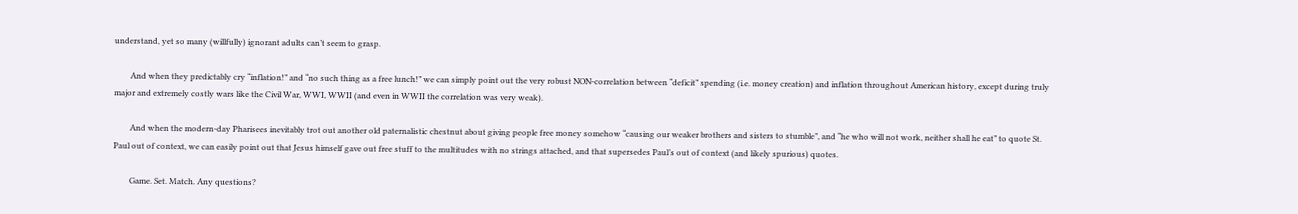understand, yet so many (willfully) ignorant adults can’t seem to grasp.

        And when they predictably cry “inflation!” and “no such thing as a free lunch!” we can simply point out the very robust NON-correlation between “deficit” spending (i.e. money creation) and inflation throughout American history, except during truly major and extremely costly wars like the Civil War, WWI, WWII (and even in WWII the correlation was very weak).

        And when the modern-day Pharisees inevitably trot out another old paternalistic chestnut about giving people free money somehow “causing our weaker brothers and sisters to stumble”, and “he who will not work, neither shall he eat” to quote St. Paul out of context, we can easily point out that Jesus himself gave out free stuff to the multitudes with no strings attached, and that supersedes Paul’s out of context (and likely spurious) quotes.

        Game. Set. Match. Any questions?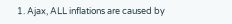1. Ajax, ALL inflations are caused by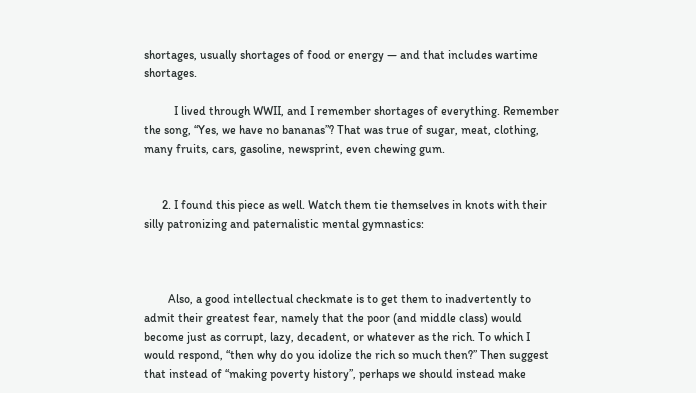shortages, usually shortages of food or energy — and that includes wartime shortages.

          I lived through WWII, and I remember shortages of everything. Remember the song, “Yes, we have no bananas”? That was true of sugar, meat, clothing, many fruits, cars, gasoline, newsprint, even chewing gum.


      2. I found this piece as well. Watch them tie themselves in knots with their silly patronizing and paternalistic mental gymnastics:



        Also, a good intellectual checkmate is to get them to inadvertently to admit their greatest fear, namely that the poor (and middle class) would become just as corrupt, lazy, decadent, or whatever as the rich. To which I would respond, “then why do you idolize the rich so much then?” Then suggest that instead of “making poverty history”, perhaps we should instead make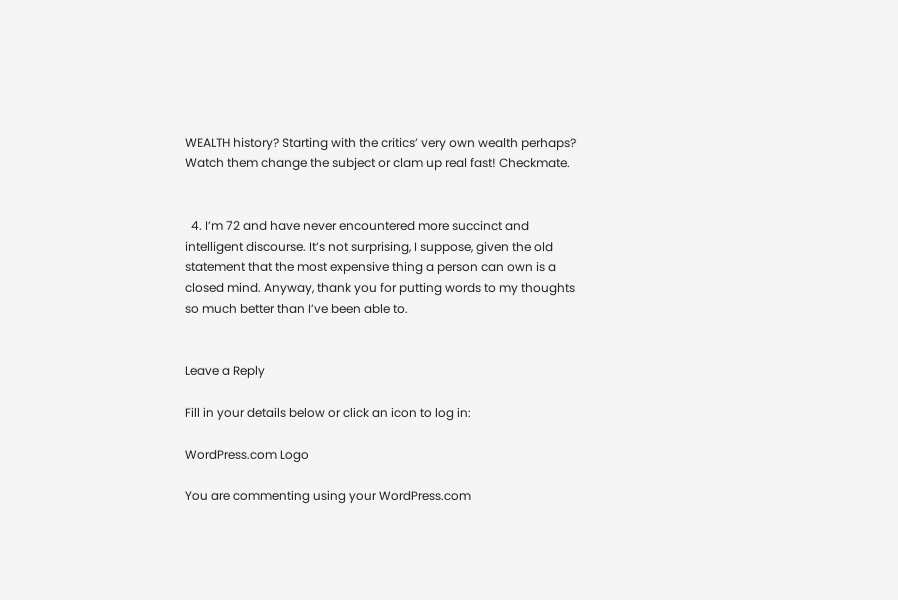WEALTH history? Starting with the critics’ very own wealth perhaps? Watch them change the subject or clam up real fast! Checkmate.


  4. I’m 72 and have never encountered more succinct and intelligent discourse. It’s not surprising, I suppose, given the old statement that the most expensive thing a person can own is a closed mind. Anyway, thank you for putting words to my thoughts so much better than I’ve been able to.


Leave a Reply

Fill in your details below or click an icon to log in:

WordPress.com Logo

You are commenting using your WordPress.com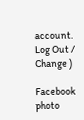account. Log Out /  Change )

Facebook photo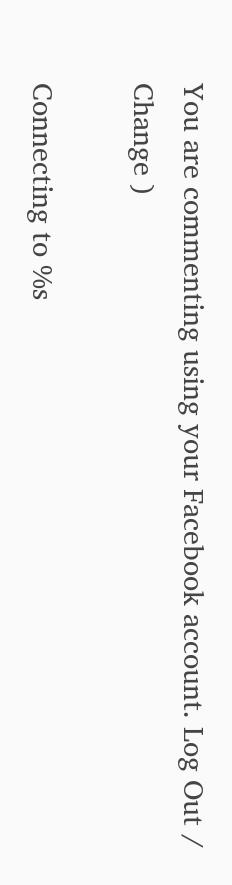You are commenting using your Facebook account. Log Out /  Change )

Connecting to %s